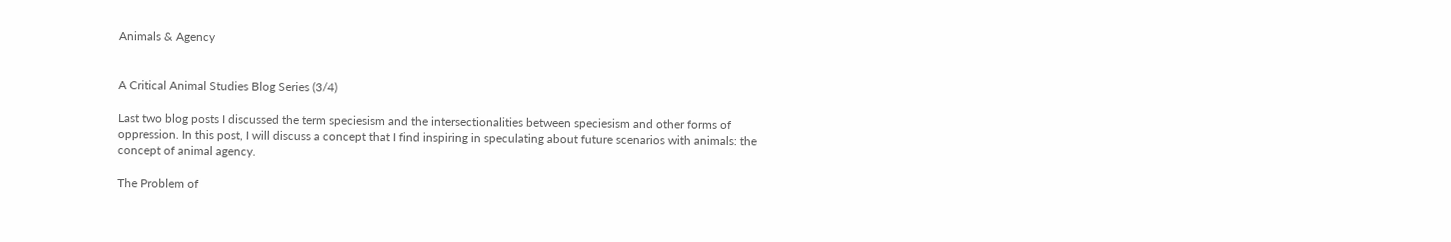Animals & Agency


A Critical Animal Studies Blog Series (3/4)

Last two blog posts I discussed the term speciesism and the intersectionalities between speciesism and other forms of oppression. In this post, I will discuss a concept that I find inspiring in speculating about future scenarios with animals: the concept of animal agency.

The Problem of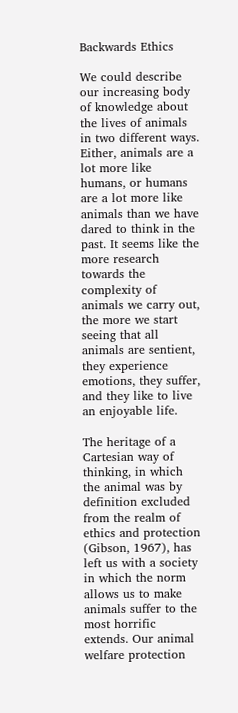Backwards Ethics

We could describe our increasing body of knowledge about the lives of animals in two different ways. Either, animals are a lot more like humans, or humans are a lot more like animals than we have dared to think in the past. It seems like the more research towards the complexity of animals we carry out, the more we start seeing that all animals are sentient, they experience emotions, they suffer, and they like to live an enjoyable life.

The heritage of a Cartesian way of thinking, in which the animal was by definition excluded from the realm of ethics and protection (Gibson, 1967), has left us with a society in which the norm allows us to make animals suffer to the most horrific extends. Our animal welfare protection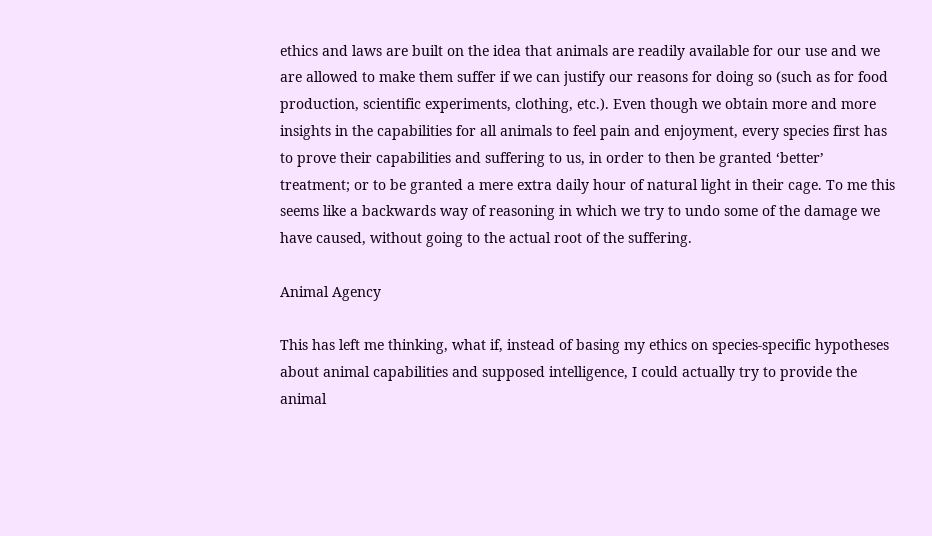ethics and laws are built on the idea that animals are readily available for our use and we are allowed to make them suffer if we can justify our reasons for doing so (such as for food production, scientific experiments, clothing, etc.). Even though we obtain more and more insights in the capabilities for all animals to feel pain and enjoyment, every species first has to prove their capabilities and suffering to us, in order to then be granted ‘better’ treatment; or to be granted a mere extra daily hour of natural light in their cage. To me this seems like a backwards way of reasoning in which we try to undo some of the damage we have caused, without going to the actual root of the suffering.

Animal Agency

This has left me thinking, what if, instead of basing my ethics on species-specific hypotheses about animal capabilities and supposed intelligence, I could actually try to provide the animal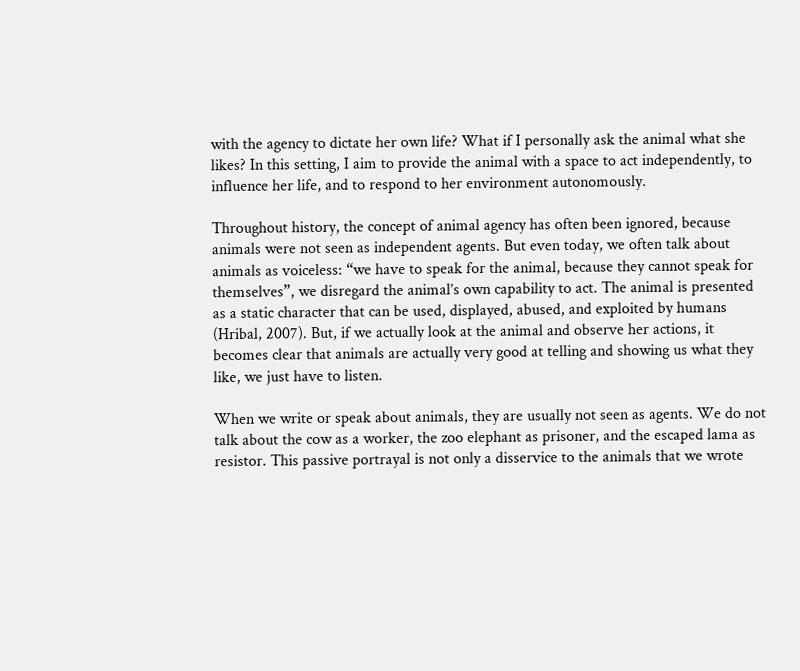with the agency to dictate her own life? What if I personally ask the animal what she likes? In this setting, I aim to provide the animal with a space to act independently, to influence her life, and to respond to her environment autonomously.

Throughout history, the concept of animal agency has often been ignored, because animals were not seen as independent agents. But even today, we often talk about animals as voiceless: “we have to speak for the animal, because they cannot speak for themselves”, we disregard the animal’s own capability to act. The animal is presented as a static character that can be used, displayed, abused, and exploited by humans (Hribal, 2007). But, if we actually look at the animal and observe her actions, it becomes clear that animals are actually very good at telling and showing us what they like, we just have to listen.

When we write or speak about animals, they are usually not seen as agents. We do not talk about the cow as a worker, the zoo elephant as prisoner, and the escaped lama as resistor. This passive portrayal is not only a disservice to the animals that we wrote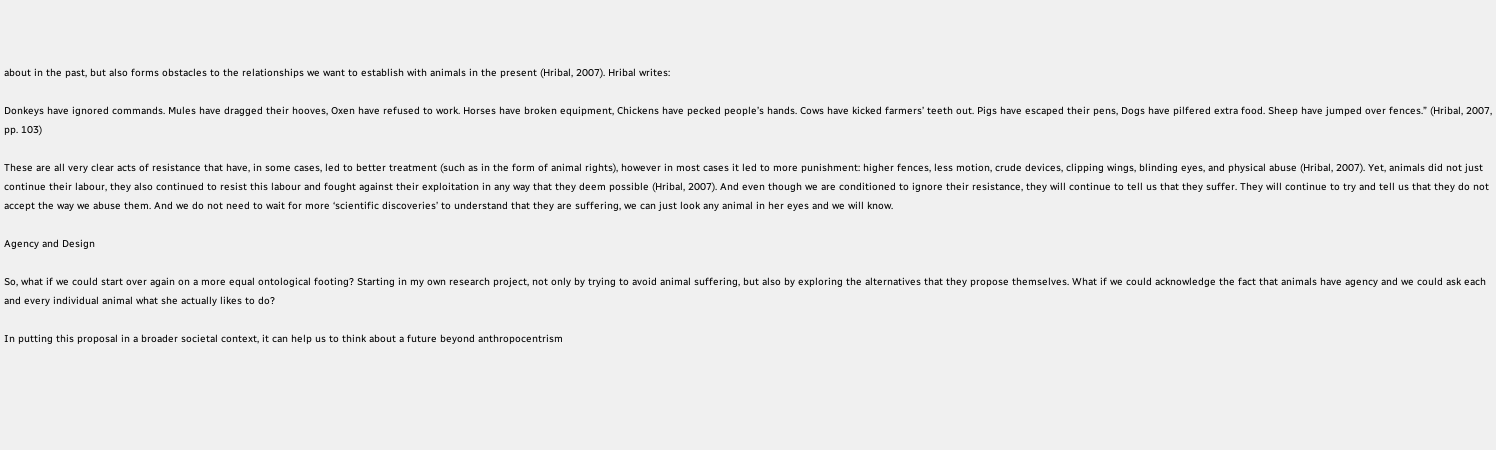about in the past, but also forms obstacles to the relationships we want to establish with animals in the present (Hribal, 2007). Hribal writes:

Donkeys have ignored commands. Mules have dragged their hooves, Oxen have refused to work. Horses have broken equipment, Chickens have pecked people’s hands. Cows have kicked farmers’ teeth out. Pigs have escaped their pens, Dogs have pilfered extra food. Sheep have jumped over fences.” (Hribal, 2007, pp. 103)

These are all very clear acts of resistance that have, in some cases, led to better treatment (such as in the form of animal rights), however in most cases it led to more punishment: higher fences, less motion, crude devices, clipping wings, blinding eyes, and physical abuse (Hribal, 2007). Yet, animals did not just continue their labour, they also continued to resist this labour and fought against their exploitation in any way that they deem possible (Hribal, 2007). And even though we are conditioned to ignore their resistance, they will continue to tell us that they suffer. They will continue to try and tell us that they do not accept the way we abuse them. And we do not need to wait for more ‘scientific discoveries’ to understand that they are suffering, we can just look any animal in her eyes and we will know.

Agency and Design

So, what if we could start over again on a more equal ontological footing? Starting in my own research project, not only by trying to avoid animal suffering, but also by exploring the alternatives that they propose themselves. What if we could acknowledge the fact that animals have agency and we could ask each and every individual animal what she actually likes to do?

In putting this proposal in a broader societal context, it can help us to think about a future beyond anthropocentrism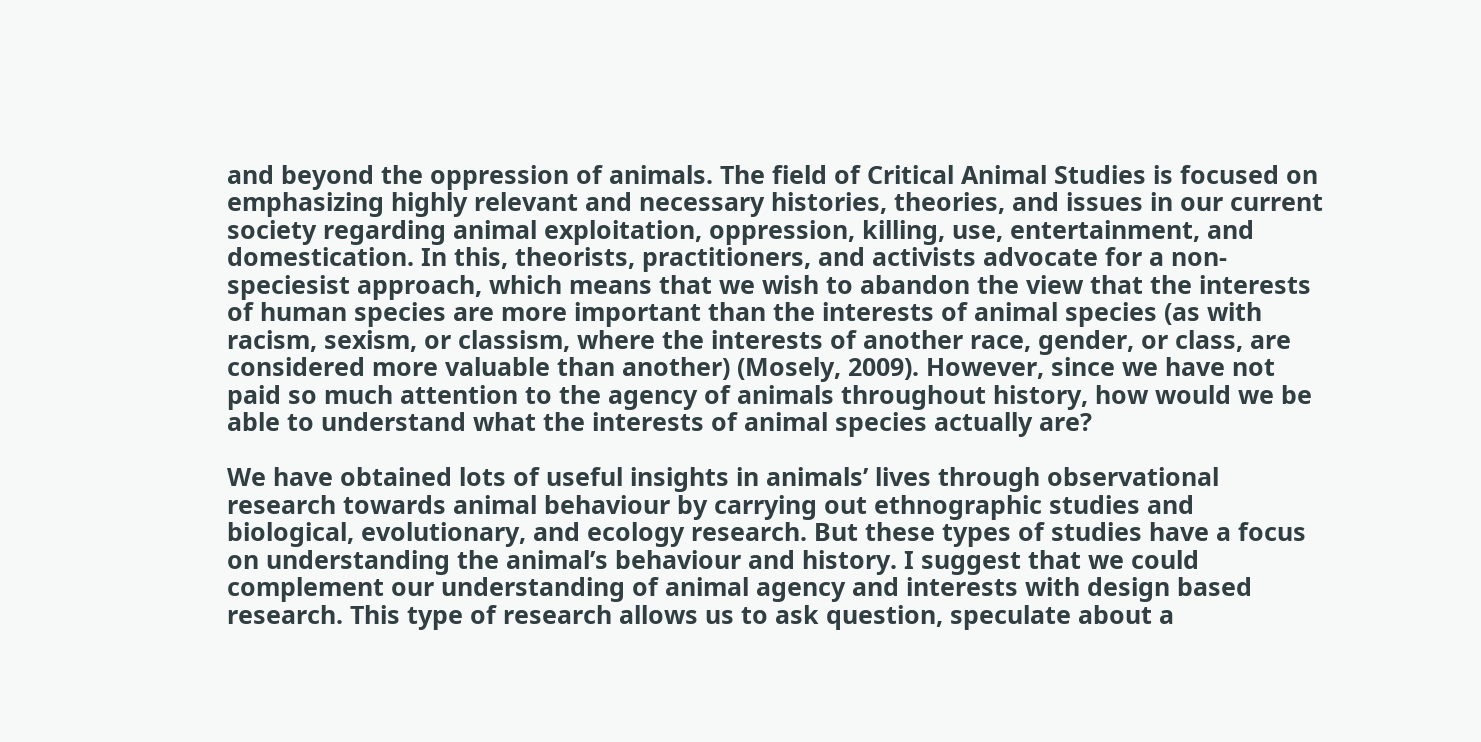and beyond the oppression of animals. The field of Critical Animal Studies is focused on emphasizing highly relevant and necessary histories, theories, and issues in our current society regarding animal exploitation, oppression, killing, use, entertainment, and domestication. In this, theorists, practitioners, and activists advocate for a non-speciesist approach, which means that we wish to abandon the view that the interests of human species are more important than the interests of animal species (as with racism, sexism, or classism, where the interests of another race, gender, or class, are considered more valuable than another) (Mosely, 2009). However, since we have not paid so much attention to the agency of animals throughout history, how would we be able to understand what the interests of animal species actually are?

We have obtained lots of useful insights in animals’ lives through observational research towards animal behaviour by carrying out ethnographic studies and biological, evolutionary, and ecology research. But these types of studies have a focus on understanding the animal’s behaviour and history. I suggest that we could complement our understanding of animal agency and interests with design based research. This type of research allows us to ask question, speculate about a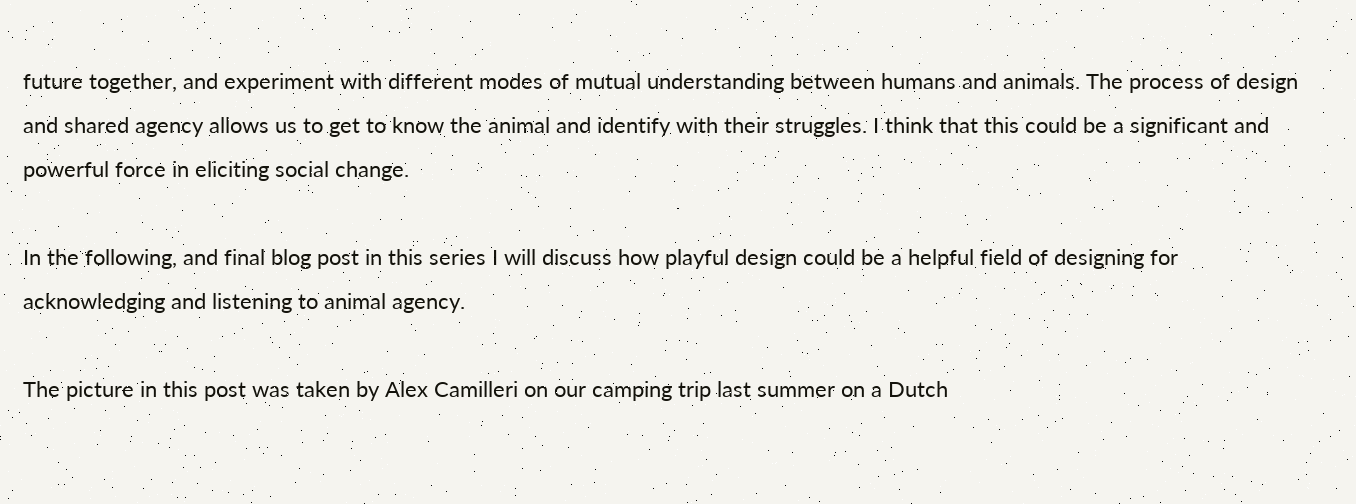future together, and experiment with different modes of mutual understanding between humans and animals. The process of design and shared agency allows us to get to know the animal and identify with their struggles. I think that this could be a significant and powerful force in eliciting social change.

In the following, and final blog post in this series I will discuss how playful design could be a helpful field of designing for acknowledging and listening to animal agency.

The picture in this post was taken by Alex Camilleri on our camping trip last summer on a Dutch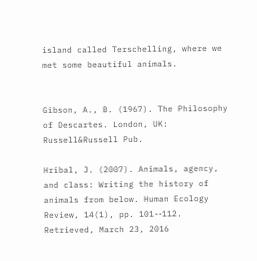island called Terschelling, where we met some beautiful animals.


Gibson, A., B. (1967). The Philosophy of Descartes. London, UK: Russell&Russell Pub.

Hribal, J. (2007). Animals, agency, and class: Writing the history of animals from below. Human Ecology Review, 14(1), pp. 101-‐112. Retrieved, March 23, 2016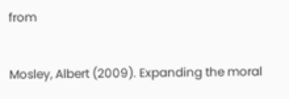from

Mosley, Albert (2009). Expanding the moral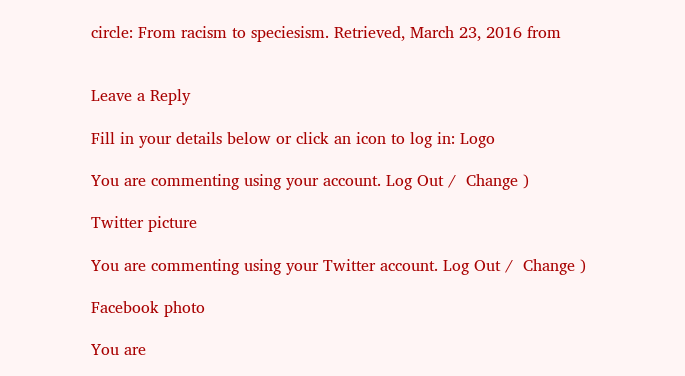circle: From racism to speciesism. Retrieved, March 23, 2016 from


Leave a Reply

Fill in your details below or click an icon to log in: Logo

You are commenting using your account. Log Out /  Change )

Twitter picture

You are commenting using your Twitter account. Log Out /  Change )

Facebook photo

You are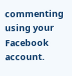commenting using your Facebook account.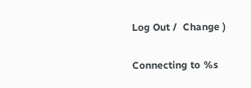Log Out /  Change )

Connecting to %s